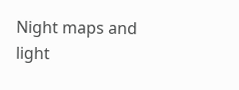Night maps and light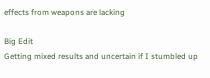effects from weapons are lacking

Big Edit
Getting mixed results and uncertain if I stumbled up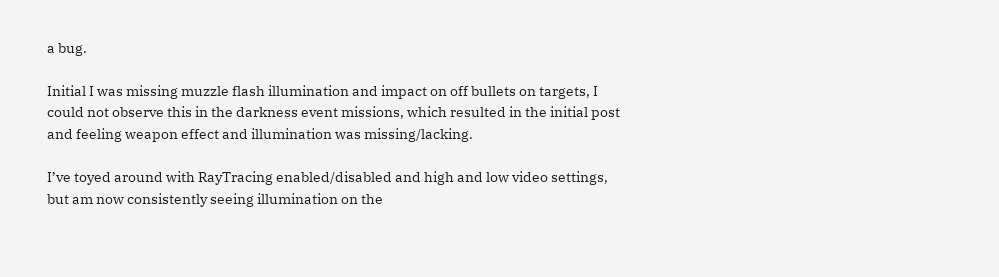a bug.

Initial I was missing muzzle flash illumination and impact on off bullets on targets, I could not observe this in the darkness event missions, which resulted in the initial post and feeling weapon effect and illumination was missing/lacking.

I’ve toyed around with RayTracing enabled/disabled and high and low video settings, but am now consistently seeing illumination on the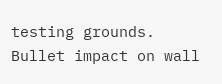testing grounds. Bullet impact on wall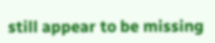still appear to be missing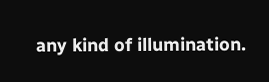any kind of illumination.